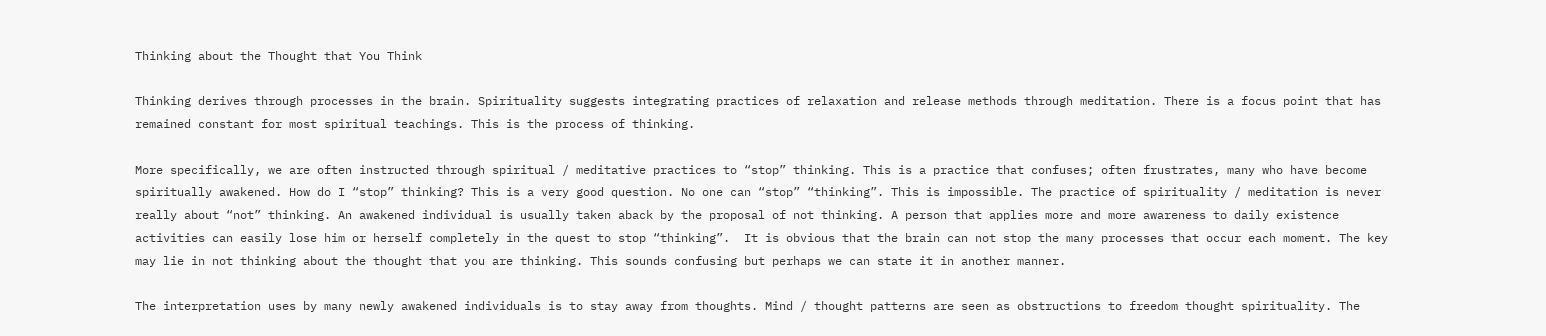Thinking about the Thought that You Think

Thinking derives through processes in the brain. Spirituality suggests integrating practices of relaxation and release methods through meditation. There is a focus point that has remained constant for most spiritual teachings. This is the process of thinking.

More specifically, we are often instructed through spiritual / meditative practices to “stop” thinking. This is a practice that confuses; often frustrates, many who have become spiritually awakened. How do I “stop” thinking? This is a very good question. No one can “stop” “thinking”. This is impossible. The practice of spirituality / meditation is never really about “not” thinking. An awakened individual is usually taken aback by the proposal of not thinking. A person that applies more and more awareness to daily existence activities can easily lose him or herself completely in the quest to stop “thinking”.  It is obvious that the brain can not stop the many processes that occur each moment. The key may lie in not thinking about the thought that you are thinking. This sounds confusing but perhaps we can state it in another manner.

The interpretation uses by many newly awakened individuals is to stay away from thoughts. Mind / thought patterns are seen as obstructions to freedom thought spirituality. The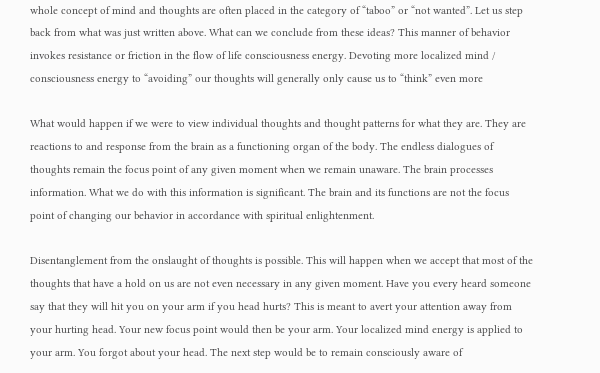whole concept of mind and thoughts are often placed in the category of “taboo” or “not wanted”. Let us step back from what was just written above. What can we conclude from these ideas? This manner of behavior invokes resistance or friction in the flow of life consciousness energy. Devoting more localized mind / consciousness energy to “avoiding” our thoughts will generally only cause us to “think” even more

What would happen if we were to view individual thoughts and thought patterns for what they are. They are reactions to and response from the brain as a functioning organ of the body. The endless dialogues of thoughts remain the focus point of any given moment when we remain unaware. The brain processes information. What we do with this information is significant. The brain and its functions are not the focus point of changing our behavior in accordance with spiritual enlightenment.

Disentanglement from the onslaught of thoughts is possible. This will happen when we accept that most of the thoughts that have a hold on us are not even necessary in any given moment. Have you every heard someone say that they will hit you on your arm if you head hurts? This is meant to avert your attention away from your hurting head. Your new focus point would then be your arm. Your localized mind energy is applied to your arm. You forgot about your head. The next step would be to remain consciously aware of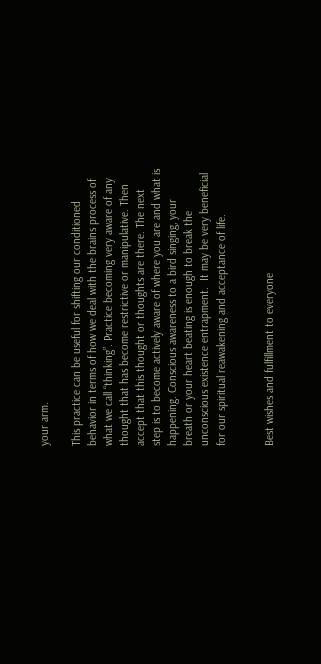your arm.

This practice can be useful for shifting our conditioned behavior in terms of how we deal with the brains process of what we call “thinking”. Practice becoming very aware of any thought that has become restrictive or manipulative. Then accept that this thought or thoughts are there. The next step is to become actively aware of where you are and what is happening. Conscious awareness to a bird singing, your breath or your heart beating is enough to break the unconscious existence entrapment.  It may be very beneficial for our spiritual reawakening and acceptance of life.


Best wishes and fulfillment to everyone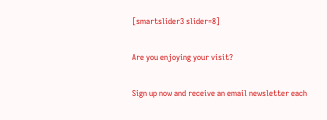[smartslider3 slider=8]

Are you enjoying your visit?

Sign up now and receive an email newsletter each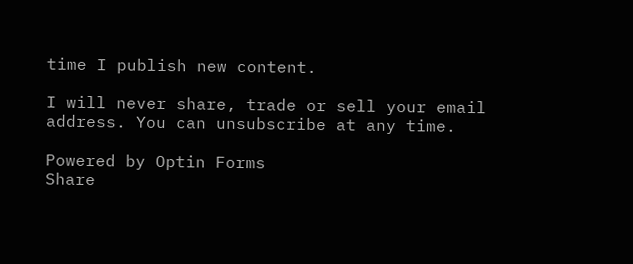time I publish new content.

I will never share, trade or sell your email address. You can unsubscribe at any time.

Powered by Optin Forms
Share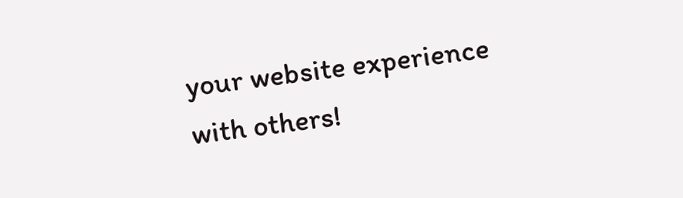your website experience with others!